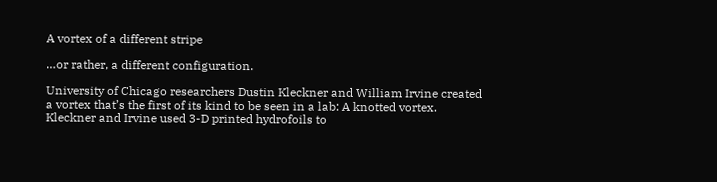A vortex of a different stripe

…or rather, a different configuration.

University of Chicago researchers Dustin Kleckner and William Irvine created a vortex that’s the first of its kind to be seen in a lab: A knotted vortex. Kleckner and Irvine used 3-D printed hydrofoils to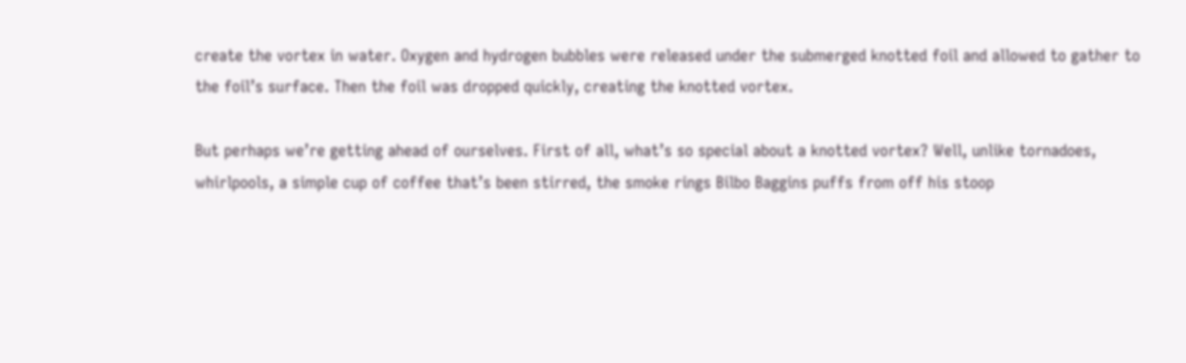create the vortex in water. Oxygen and hydrogen bubbles were released under the submerged knotted foil and allowed to gather to the foil’s surface. Then the foil was dropped quickly, creating the knotted vortex.

But perhaps we’re getting ahead of ourselves. First of all, what’s so special about a knotted vortex? Well, unlike tornadoes, whirlpools, a simple cup of coffee that’s been stirred, the smoke rings Bilbo Baggins puffs from off his stoop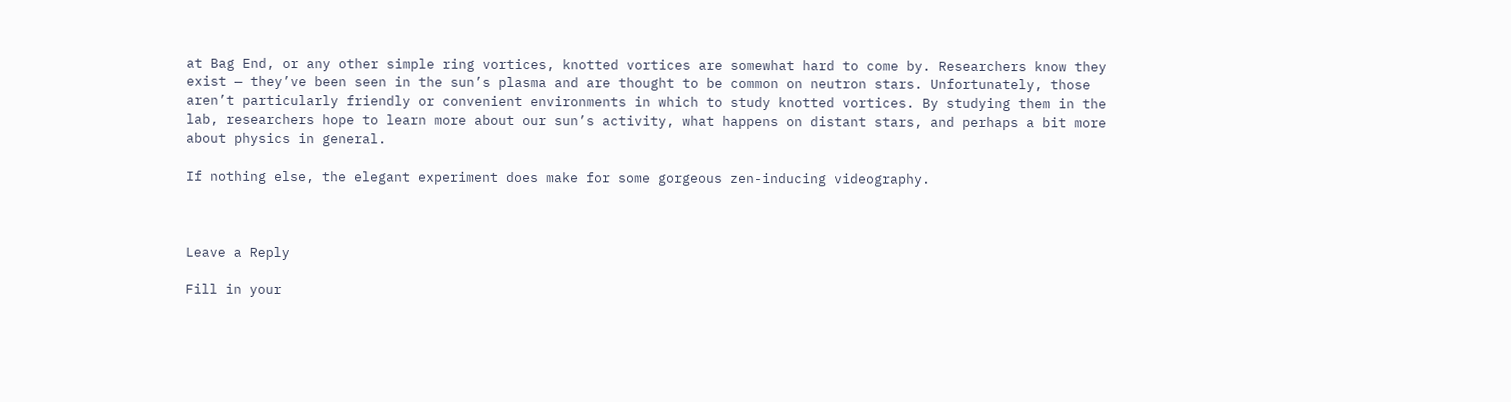at Bag End, or any other simple ring vortices, knotted vortices are somewhat hard to come by. Researchers know they exist — they’ve been seen in the sun’s plasma and are thought to be common on neutron stars. Unfortunately, those aren’t particularly friendly or convenient environments in which to study knotted vortices. By studying them in the lab, researchers hope to learn more about our sun’s activity, what happens on distant stars, and perhaps a bit more about physics in general.

If nothing else, the elegant experiment does make for some gorgeous zen-inducing videography.



Leave a Reply

Fill in your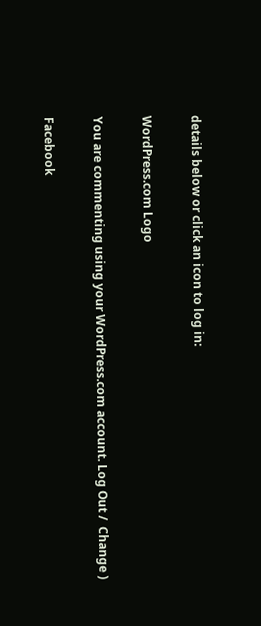details below or click an icon to log in:

WordPress.com Logo

You are commenting using your WordPress.com account. Log Out /  Change )

Facebook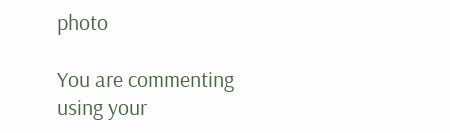photo

You are commenting using your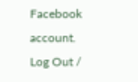Facebook account. Log Out /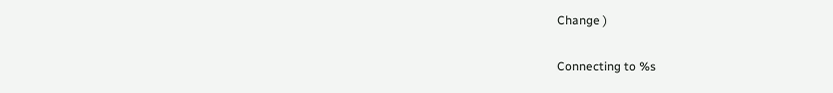Change )

Connecting to %s